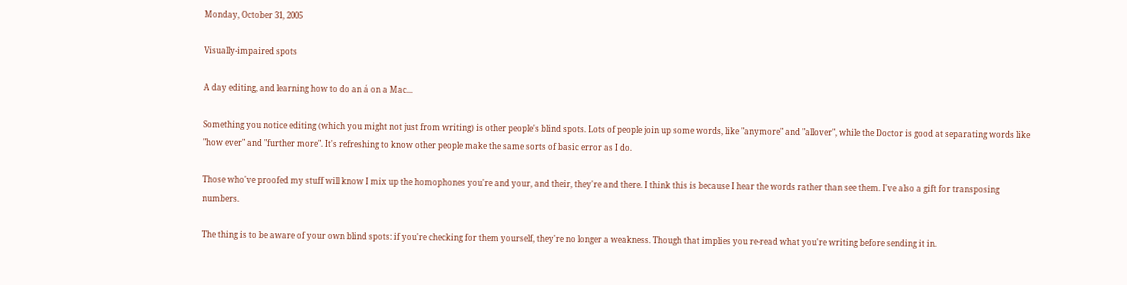Monday, October 31, 2005

Visually-impaired spots

A day editing, and learning how to do an á on a Mac...

Something you notice editing (which you might not just from writing) is other people's blind spots. Lots of people join up some words, like "anymore" and "allover", while the Doctor is good at separating words like "how ever" and "further more". It's refreshing to know other people make the same sorts of basic error as I do.

Those who've proofed my stuff will know I mix up the homophones you're and your, and their, they're and there. I think this is because I hear the words rather than see them. I've also a gift for transposing numbers.

The thing is to be aware of your own blind spots: if you're checking for them yourself, they're no longer a weakness. Though that implies you re-read what you're writing before sending it in.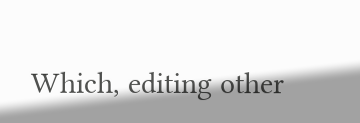Which, editing other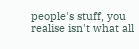people's stuff, you realise isn't what all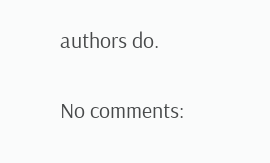authors do.

No comments: